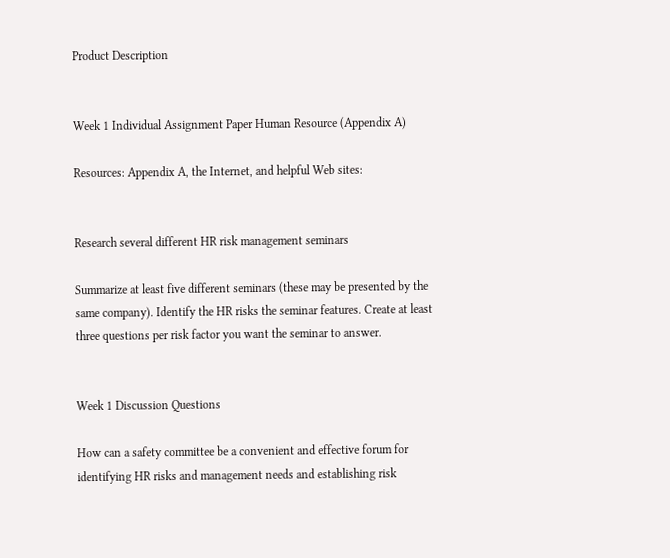Product Description


Week 1 Individual Assignment Paper Human Resource (Appendix A)

Resources: Appendix A, the Internet, and helpful Web sites:


Research several different HR risk management seminars

Summarize at least five different seminars (these may be presented by the same company). Identify the HR risks the seminar features. Create at least three questions per risk factor you want the seminar to answer.


Week 1 Discussion Questions

How can a safety committee be a convenient and effective forum for identifying HR risks and management needs and establishing risk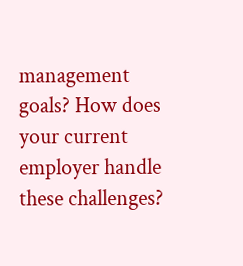management goals? How does your current employer handle these challenges?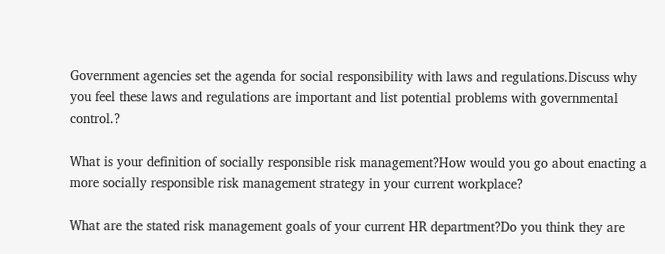Government agencies set the agenda for social responsibility with laws and regulations.Discuss why you feel these laws and regulations are important and list potential problems with governmental control.?

What is your definition of socially responsible risk management?How would you go about enacting a more socially responsible risk management strategy in your current workplace?

What are the stated risk management goals of your current HR department?Do you think they are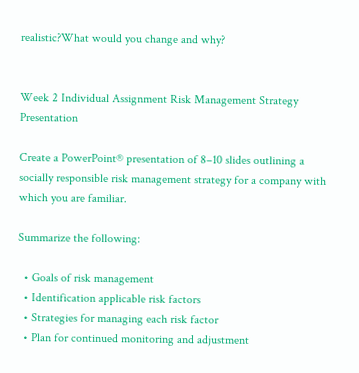realistic?What would you change and why?


Week 2 Individual Assignment Risk Management Strategy Presentation

Create a PowerPoint® presentation of 8–10 slides outlining a socially responsible risk management strategy for a company with which you are familiar.

Summarize the following:

  • Goals of risk management
  • Identification applicable risk factors
  • Strategies for managing each risk factor
  • Plan for continued monitoring and adjustment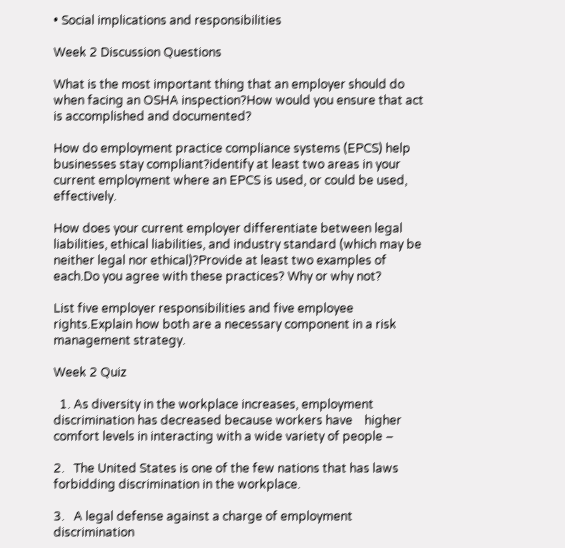• Social implications and responsibilities

Week 2 Discussion Questions

What is the most important thing that an employer should do when facing an OSHA inspection?How would you ensure that act is accomplished and documented?

How do employment practice compliance systems (EPCS) help businesses stay compliant?identify at least two areas in your current employment where an EPCS is used, or could be used, effectively.

How does your current employer differentiate between legal liabilities, ethical liabilities, and industry standard (which may be neither legal nor ethical)?Provide at least two examples of each.Do you agree with these practices? Why or why not?

List five employer responsibilities and five employee rights.Explain how both are a necessary component in a risk management strategy.

Week 2 Quiz

  1. As diversity in the workplace increases, employment discrimination has decreased because workers have    higher comfort levels in interacting with a wide variety of people –

2.   The United States is one of the few nations that has laws forbidding discrimination in the workplace.

3.   A legal defense against a charge of employment discrimination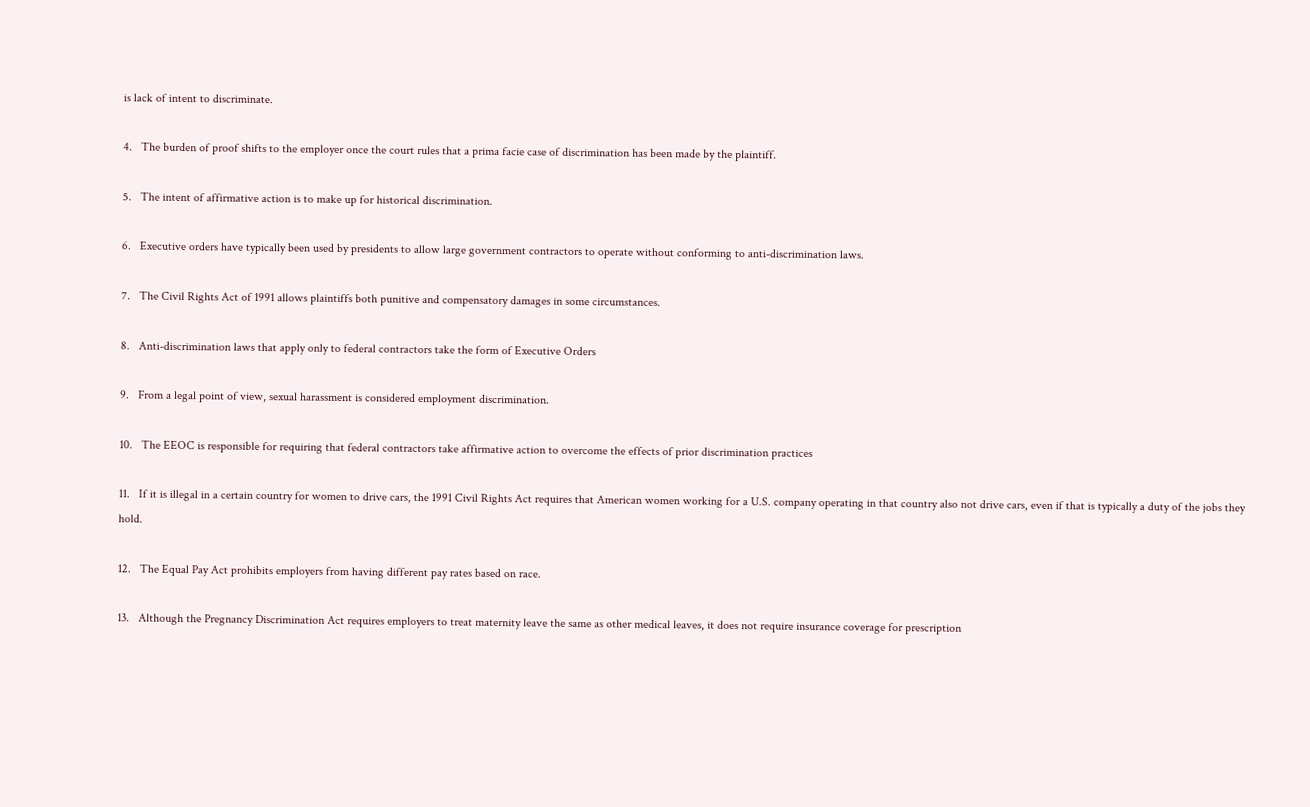is lack of intent to discriminate.

4.   The burden of proof shifts to the employer once the court rules that a prima facie case of discrimination has been made by the plaintiff.

5.   The intent of affirmative action is to make up for historical discrimination.

6.   Executive orders have typically been used by presidents to allow large government contractors to operate without conforming to anti-discrimination laws.

7.   The Civil Rights Act of 1991 allows plaintiffs both punitive and compensatory damages in some circumstances.

8.   Anti-discrimination laws that apply only to federal contractors take the form of Executive Orders

9.   From a legal point of view, sexual harassment is considered employment discrimination.

10.   The EEOC is responsible for requiring that federal contractors take affirmative action to overcome the effects of prior discrimination practices

11.   If it is illegal in a certain country for women to drive cars, the 1991 Civil Rights Act requires that American women working for a U.S. company operating in that country also not drive cars, even if that is typically a duty of the jobs they hold.

12.   The Equal Pay Act prohibits employers from having different pay rates based on race.

13.   Although the Pregnancy Discrimination Act requires employers to treat maternity leave the same as other medical leaves, it does not require insurance coverage for prescription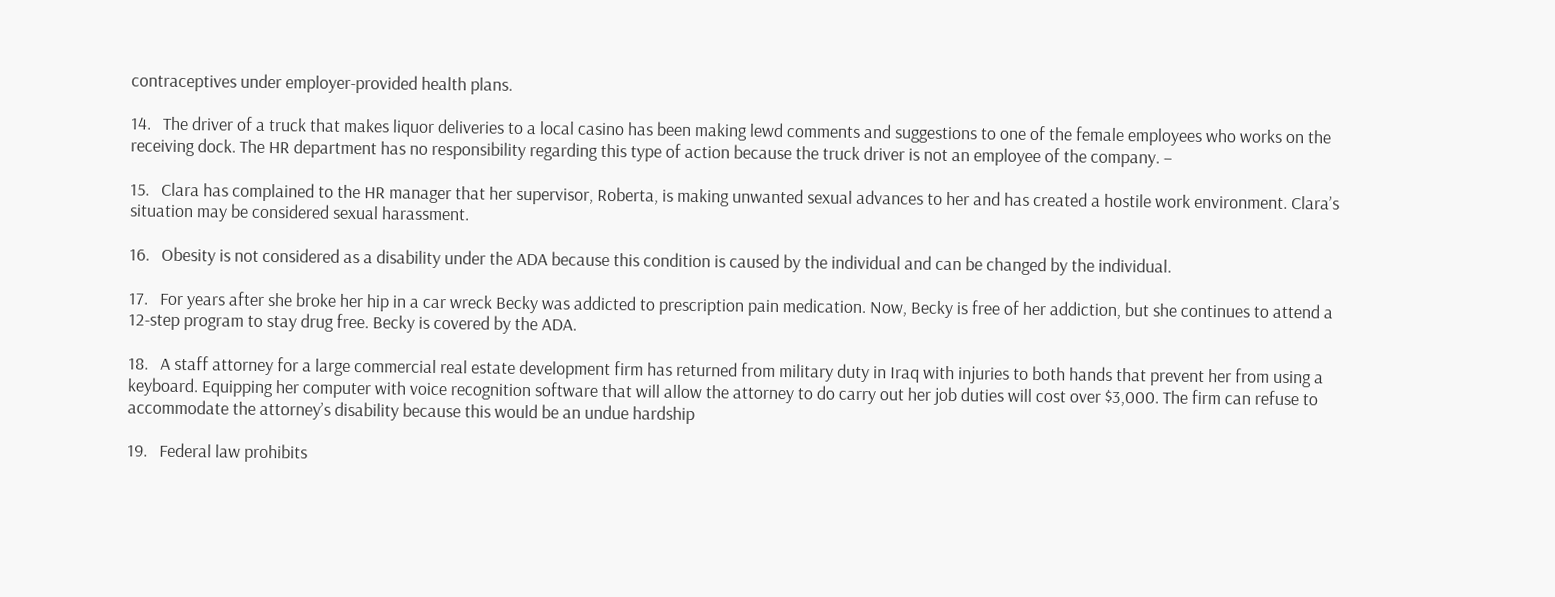contraceptives under employer-provided health plans.

14.   The driver of a truck that makes liquor deliveries to a local casino has been making lewd comments and suggestions to one of the female employees who works on the receiving dock. The HR department has no responsibility regarding this type of action because the truck driver is not an employee of the company. –

15.   Clara has complained to the HR manager that her supervisor, Roberta, is making unwanted sexual advances to her and has created a hostile work environment. Clara’s situation may be considered sexual harassment.

16.   Obesity is not considered as a disability under the ADA because this condition is caused by the individual and can be changed by the individual.

17.   For years after she broke her hip in a car wreck Becky was addicted to prescription pain medication. Now, Becky is free of her addiction, but she continues to attend a 12-step program to stay drug free. Becky is covered by the ADA.

18.   A staff attorney for a large commercial real estate development firm has returned from military duty in Iraq with injuries to both hands that prevent her from using a keyboard. Equipping her computer with voice recognition software that will allow the attorney to do carry out her job duties will cost over $3,000. The firm can refuse to accommodate the attorney’s disability because this would be an undue hardship

19.   Federal law prohibits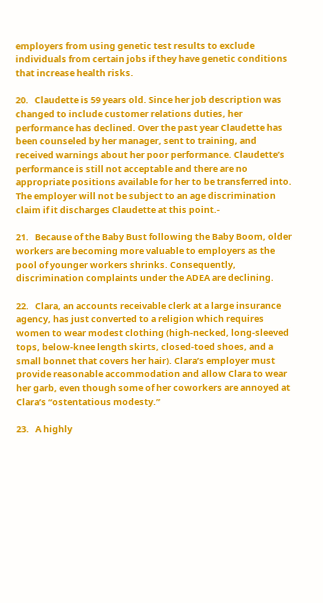employers from using genetic test results to exclude individuals from certain jobs if they have genetic conditions that increase health risks.

20.   Claudette is 59 years old. Since her job description was changed to include customer relations duties, her performance has declined. Over the past year Claudette has been counseled by her manager, sent to training, and received warnings about her poor performance. Claudette’s performance is still not acceptable and there are no appropriate positions available for her to be transferred into. The employer will not be subject to an age discrimination claim if it discharges Claudette at this point.-

21.   Because of the Baby Bust following the Baby Boom, older workers are becoming more valuable to employers as the pool of younger workers shrinks. Consequently, discrimination complaints under the ADEA are declining.

22.   Clara, an accounts receivable clerk at a large insurance agency, has just converted to a religion which requires women to wear modest clothing (high-necked, long-sleeved tops, below-knee length skirts, closed-toed shoes, and a small bonnet that covers her hair). Clara’s employer must provide reasonable accommodation and allow Clara to wear her garb, even though some of her coworkers are annoyed at Clara’s “ostentatious modesty.”

23.   A highly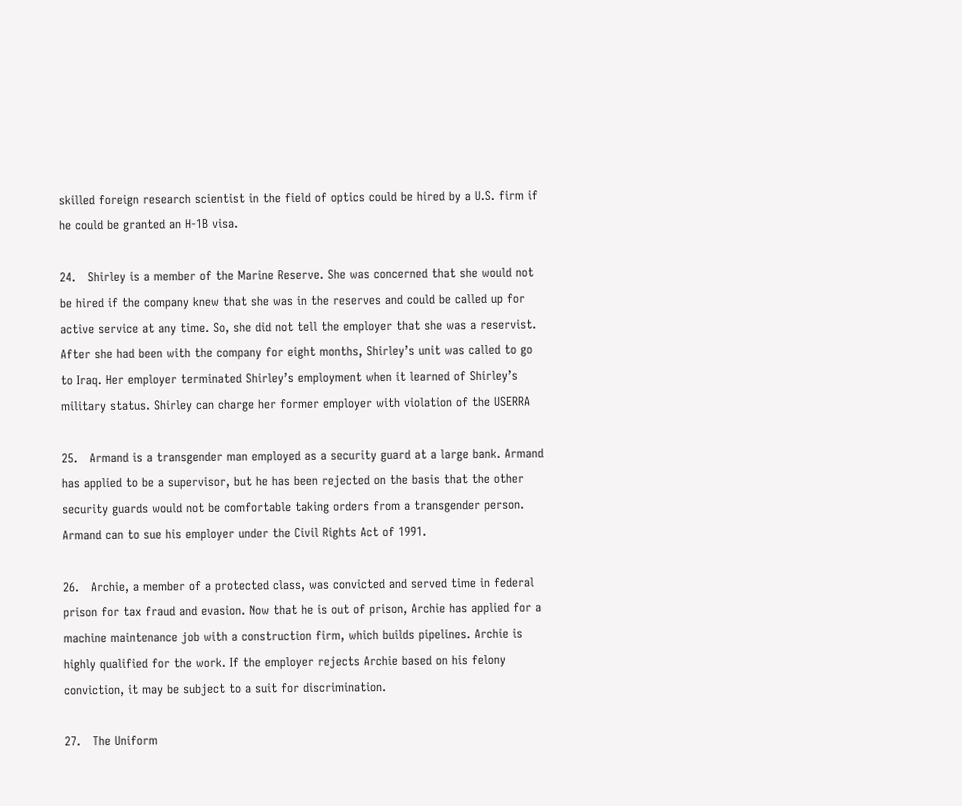skilled foreign research scientist in the field of optics could be hired by a U.S. firm if he could be granted an H-1B visa.

24.   Shirley is a member of the Marine Reserve. She was concerned that she would not be hired if the company knew that she was in the reserves and could be called up for active service at any time. So, she did not tell the employer that she was a reservist. After she had been with the company for eight months, Shirley’s unit was called to go to Iraq. Her employer terminated Shirley’s employment when it learned of Shirley’s military status. Shirley can charge her former employer with violation of the USERRA

25.   Armand is a transgender man employed as a security guard at a large bank. Armand has applied to be a supervisor, but he has been rejected on the basis that the other security guards would not be comfortable taking orders from a transgender person. Armand can to sue his employer under the Civil Rights Act of 1991.

26.   Archie, a member of a protected class, was convicted and served time in federal prison for tax fraud and evasion. Now that he is out of prison, Archie has applied for a machine maintenance job with a construction firm, which builds pipelines. Archie is highly qualified for the work. If the employer rejects Archie based on his felony conviction, it may be subject to a suit for discrimination.

27.   The Uniform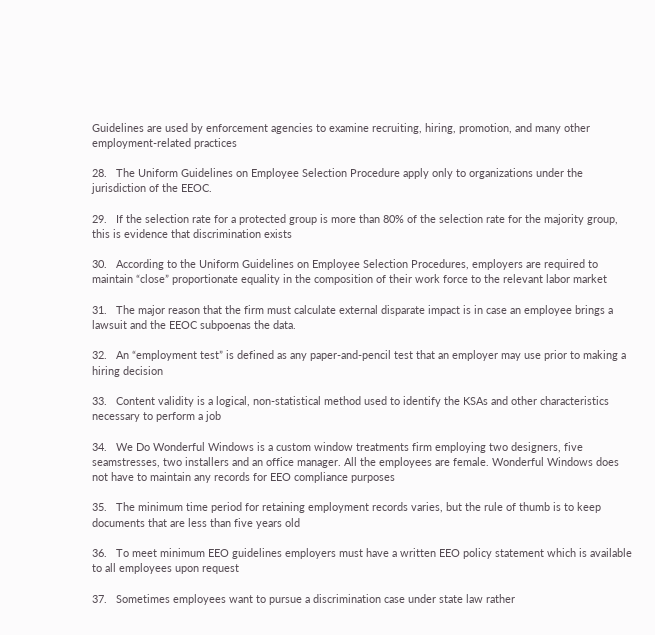Guidelines are used by enforcement agencies to examine recruiting, hiring, promotion, and many other employment-related practices

28.   The Uniform Guidelines on Employee Selection Procedure apply only to organizations under the jurisdiction of the EEOC.

29.   If the selection rate for a protected group is more than 80% of the selection rate for the majority group, this is evidence that discrimination exists

30.   According to the Uniform Guidelines on Employee Selection Procedures, employers are required to maintain “close” proportionate equality in the composition of their work force to the relevant labor market

31.   The major reason that the firm must calculate external disparate impact is in case an employee brings a lawsuit and the EEOC subpoenas the data.

32.   An “employment test” is defined as any paper-and-pencil test that an employer may use prior to making a hiring decision

33.   Content validity is a logical, non-statistical method used to identify the KSAs and other characteristics necessary to perform a job

34.   We Do Wonderful Windows is a custom window treatments firm employing two designers, five seamstresses, two installers and an office manager. All the employees are female. Wonderful Windows does not have to maintain any records for EEO compliance purposes

35.   The minimum time period for retaining employment records varies, but the rule of thumb is to keep documents that are less than five years old

36.   To meet minimum EEO guidelines employers must have a written EEO policy statement which is available to all employees upon request

37.   Sometimes employees want to pursue a discrimination case under state law rather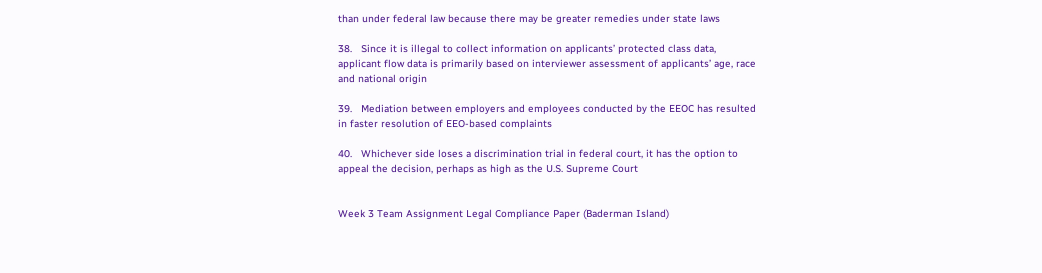than under federal law because there may be greater remedies under state laws

38.   Since it is illegal to collect information on applicants’ protected class data, applicant flow data is primarily based on interviewer assessment of applicants’ age, race and national origin

39.   Mediation between employers and employees conducted by the EEOC has resulted in faster resolution of EEO-based complaints

40.   Whichever side loses a discrimination trial in federal court, it has the option to appeal the decision, perhaps as high as the U.S. Supreme Court


Week 3 Team Assignment Legal Compliance Paper (Baderman Island)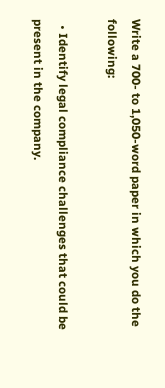Write a 700- to 1,050-word paper in which you do the following:

  • Identify legal compliance challenges that could be present in the company.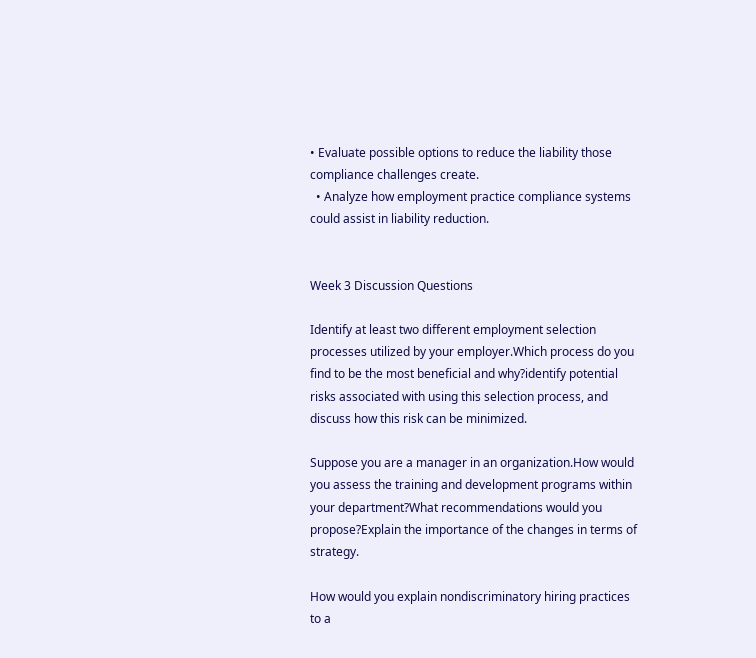• Evaluate possible options to reduce the liability those compliance challenges create.
  • Analyze how employment practice compliance systems could assist in liability reduction.


Week 3 Discussion Questions

Identify at least two different employment selection processes utilized by your employer.Which process do you find to be the most beneficial and why?identify potential risks associated with using this selection process, and discuss how this risk can be minimized.

Suppose you are a manager in an organization.How would you assess the training and development programs within your department?What recommendations would you propose?Explain the importance of the changes in terms of strategy.

How would you explain nondiscriminatory hiring practices to a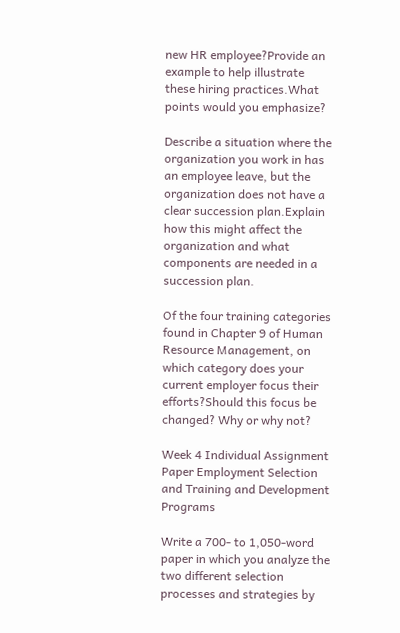new HR employee?Provide an example to help illustrate these hiring practices.What points would you emphasize?

Describe a situation where the organization you work in has an employee leave, but the organization does not have a clear succession plan.Explain how this might affect the organization and what components are needed in a succession plan.

Of the four training categories found in Chapter 9 of Human Resource Management, on which category does your current employer focus their efforts?Should this focus be changed? Why or why not?

Week 4 Individual Assignment Paper Employment Selection and Training and Development Programs

Write a 700- to 1,050-word paper in which you analyze the two different selection processes and strategies by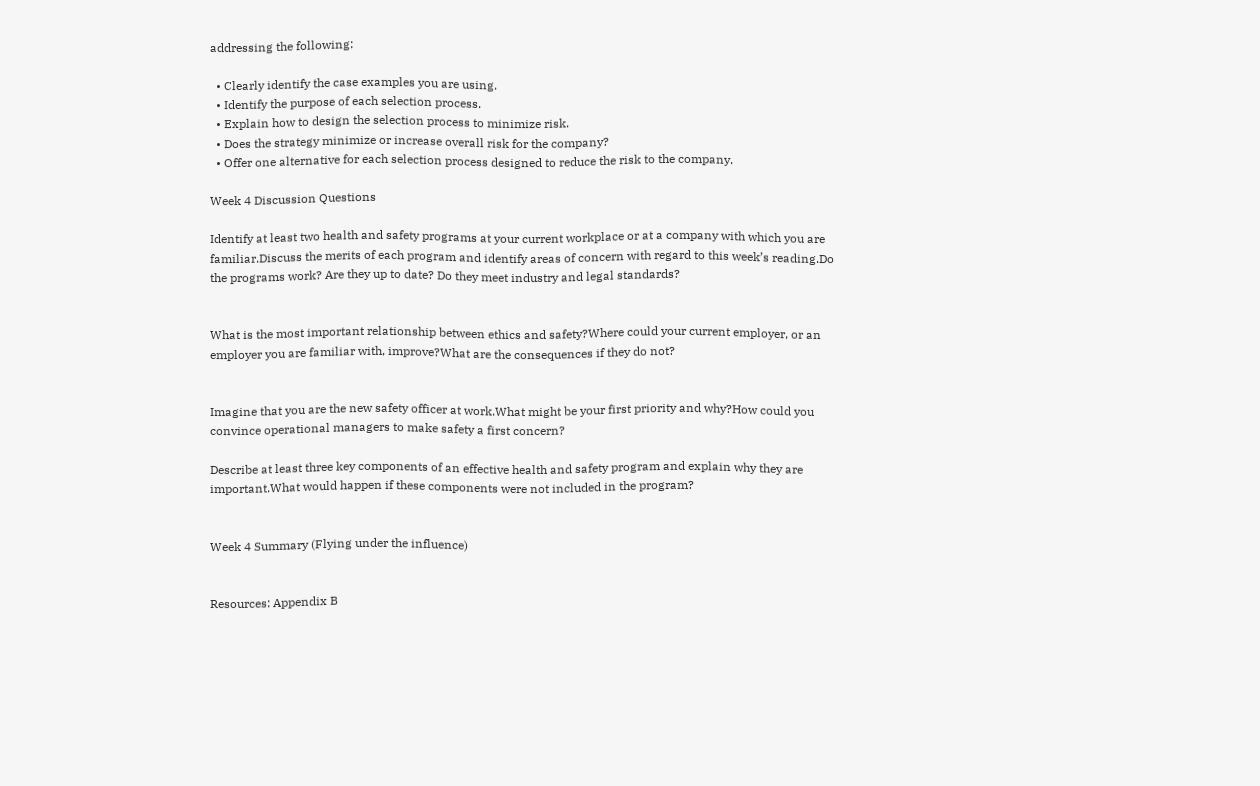addressing the following:

  • Clearly identify the case examples you are using.
  • Identify the purpose of each selection process.
  • Explain how to design the selection process to minimize risk.
  • Does the strategy minimize or increase overall risk for the company?
  • Offer one alternative for each selection process designed to reduce the risk to the company.

Week 4 Discussion Questions

Identify at least two health and safety programs at your current workplace or at a company with which you are familiar.Discuss the merits of each program and identify areas of concern with regard to this week’s reading.Do the programs work? Are they up to date? Do they meet industry and legal standards?


What is the most important relationship between ethics and safety?Where could your current employer, or an employer you are familiar with, improve?What are the consequences if they do not?


Imagine that you are the new safety officer at work.What might be your first priority and why?How could you convince operational managers to make safety a first concern?

Describe at least three key components of an effective health and safety program and explain why they are important.What would happen if these components were not included in the program?


Week 4 Summary (Flying under the influence)


Resources: Appendix B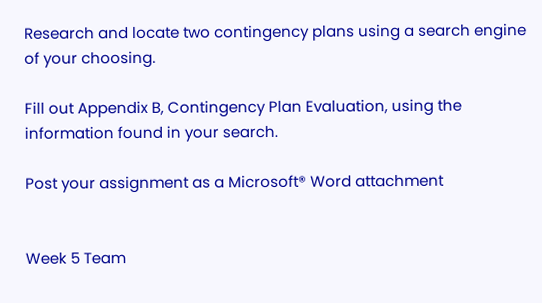Research and locate two contingency plans using a search engine of your choosing.

Fill out Appendix B, Contingency Plan Evaluation, using the information found in your search.

Post your assignment as a Microsoft® Word attachment


Week 5 Team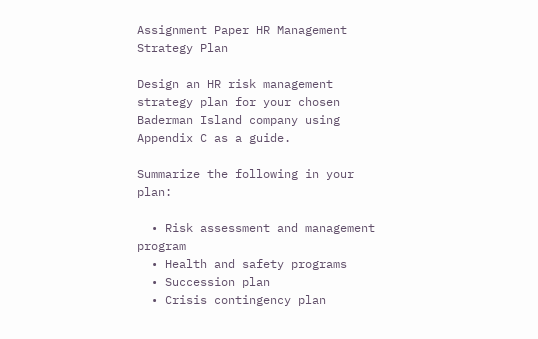Assignment Paper HR Management Strategy Plan

Design an HR risk management strategy plan for your chosen Baderman Island company using Appendix C as a guide.

Summarize the following in your plan:

  • Risk assessment and management program
  • Health and safety programs
  • Succession plan
  • Crisis contingency plan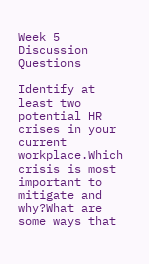Week 5 Discussion Questions

Identify at least two potential HR crises in your current workplace.Which crisis is most important to mitigate and why?What are some ways that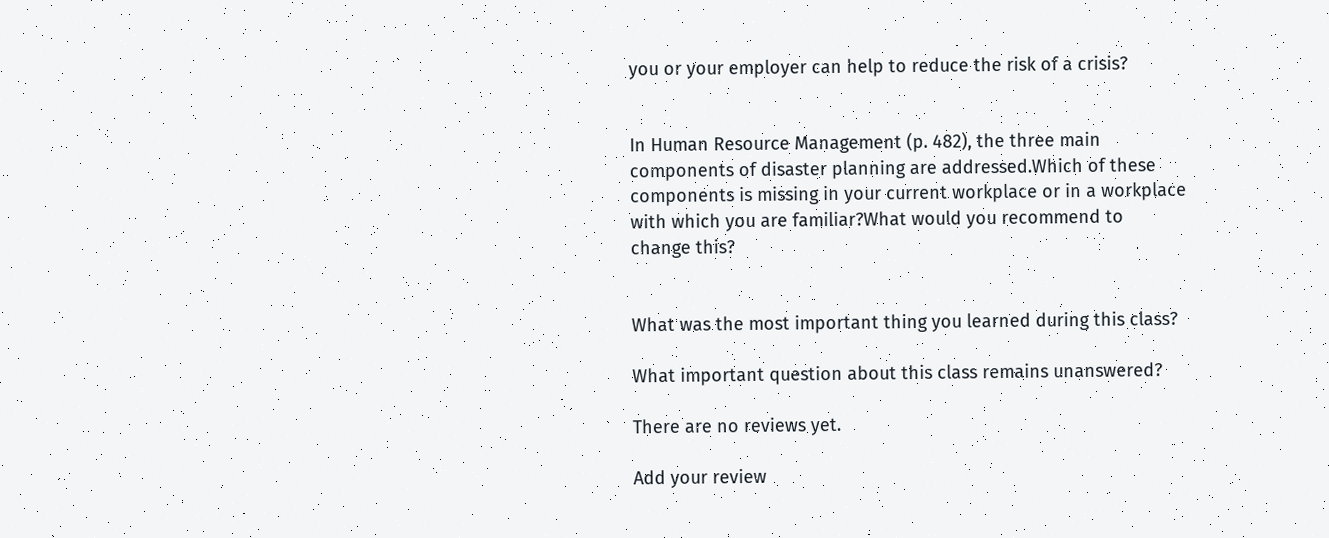you or your employer can help to reduce the risk of a crisis?


In Human Resource Management (p. 482), the three main components of disaster planning are addressed.Which of these components is missing in your current workplace or in a workplace with which you are familiar?What would you recommend to change this?


What was the most important thing you learned during this class?

What important question about this class remains unanswered?

There are no reviews yet.

Add your review